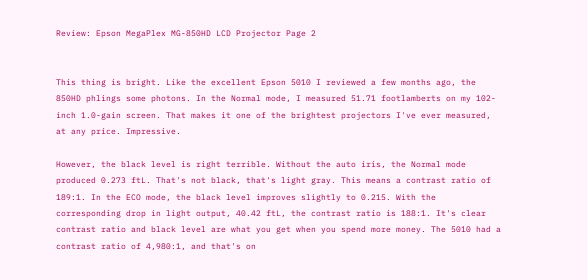Review: Epson MegaPlex MG-850HD LCD Projector Page 2


This thing is bright. Like the excellent Epson 5010 I reviewed a few months ago, the 850HD phlings some photons. In the Normal mode, I measured 51.71 footlamberts on my 102-inch 1.0-gain screen. That makes it one of the brightest projectors I've ever measured, at any price. Impressive.

However, the black level is right terrible. Without the auto iris, the Normal mode produced 0.273 ftL. That's not black, that's light gray. This means a contrast ratio of 189:1. In the ECO mode, the black level improves slightly to 0.215. With the corresponding drop in light output, 40.42 ftL, the contrast ratio is 188:1. It's clear contrast ratio and black level are what you get when you spend more money. The 5010 had a contrast ratio of 4,980:1, and that's on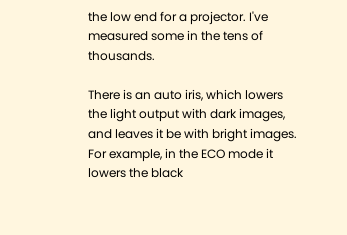the low end for a projector. I've measured some in the tens of thousands.

There is an auto iris, which lowers the light output with dark images, and leaves it be with bright images. For example, in the ECO mode it lowers the black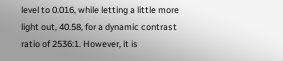level to 0.016, while letting a little more light out, 40.58, for a dynamic contrast ratio of 2536:1. However, it is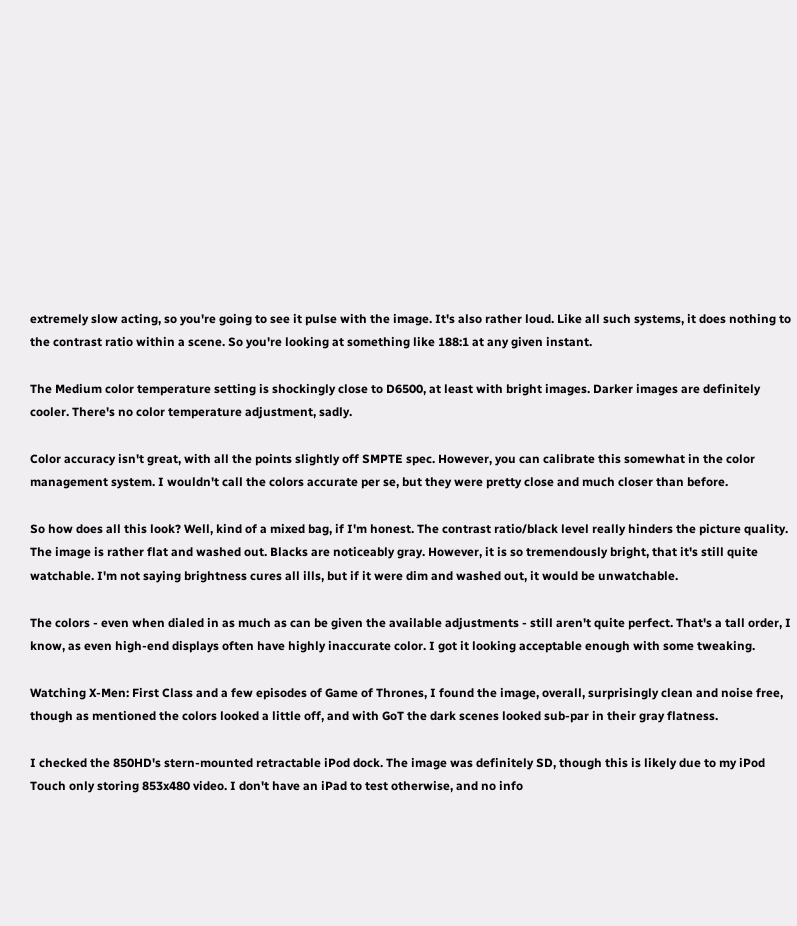extremely slow acting, so you're going to see it pulse with the image. It's also rather loud. Like all such systems, it does nothing to the contrast ratio within a scene. So you're looking at something like 188:1 at any given instant.

The Medium color temperature setting is shockingly close to D6500, at least with bright images. Darker images are definitely cooler. There's no color temperature adjustment, sadly.

Color accuracy isn't great, with all the points slightly off SMPTE spec. However, you can calibrate this somewhat in the color management system. I wouldn't call the colors accurate per se, but they were pretty close and much closer than before.

So how does all this look? Well, kind of a mixed bag, if I'm honest. The contrast ratio/black level really hinders the picture quality. The image is rather flat and washed out. Blacks are noticeably gray. However, it is so tremendously bright, that it's still quite watchable. I'm not saying brightness cures all ills, but if it were dim and washed out, it would be unwatchable.

The colors - even when dialed in as much as can be given the available adjustments - still aren't quite perfect. That's a tall order, I know, as even high-end displays often have highly inaccurate color. I got it looking acceptable enough with some tweaking.

Watching X-Men: First Class and a few episodes of Game of Thrones, I found the image, overall, surprisingly clean and noise free, though as mentioned the colors looked a little off, and with GoT the dark scenes looked sub-par in their gray flatness.

I checked the 850HD's stern-mounted retractable iPod dock. The image was definitely SD, though this is likely due to my iPod Touch only storing 853x480 video. I don't have an iPad to test otherwise, and no info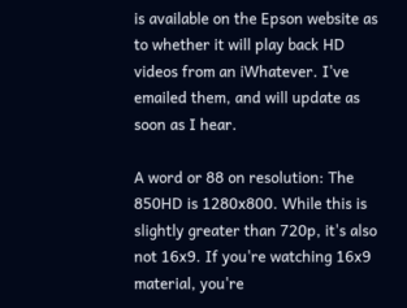is available on the Epson website as to whether it will play back HD videos from an iWhatever. I've emailed them, and will update as soon as I hear.

A word or 88 on resolution: The 850HD is 1280x800. While this is slightly greater than 720p, it's also not 16x9. If you're watching 16x9 material, you're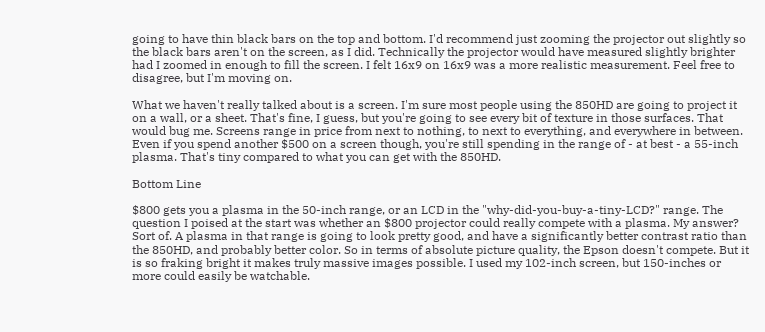going to have thin black bars on the top and bottom. I'd recommend just zooming the projector out slightly so the black bars aren't on the screen, as I did. Technically the projector would have measured slightly brighter had I zoomed in enough to fill the screen. I felt 16x9 on 16x9 was a more realistic measurement. Feel free to disagree, but I'm moving on.

What we haven't really talked about is a screen. I'm sure most people using the 850HD are going to project it on a wall, or a sheet. That's fine, I guess, but you're going to see every bit of texture in those surfaces. That would bug me. Screens range in price from next to nothing, to next to everything, and everywhere in between. Even if you spend another $500 on a screen though, you're still spending in the range of - at best - a 55-inch plasma. That's tiny compared to what you can get with the 850HD.

Bottom Line

$800 gets you a plasma in the 50-inch range, or an LCD in the "why-did-you-buy-a-tiny-LCD?" range. The question I poised at the start was whether an $800 projector could really compete with a plasma. My answer? Sort of. A plasma in that range is going to look pretty good, and have a significantly better contrast ratio than the 850HD, and probably better color. So in terms of absolute picture quality, the Epson doesn't compete. But it is so fraking bright it makes truly massive images possible. I used my 102-inch screen, but 150-inches or more could easily be watchable.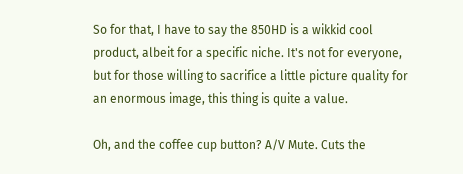So for that, I have to say the 850HD is a wikkid cool product, albeit for a specific niche. It's not for everyone, but for those willing to sacrifice a little picture quality for an enormous image, this thing is quite a value.

Oh, and the coffee cup button? A/V Mute. Cuts the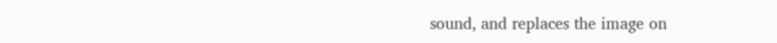sound, and replaces the image on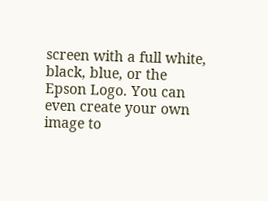screen with a full white, black, blue, or the Epson Logo. You can even create your own image to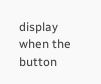display when the button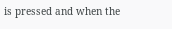is pressed and when the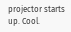projector starts up. Cool.